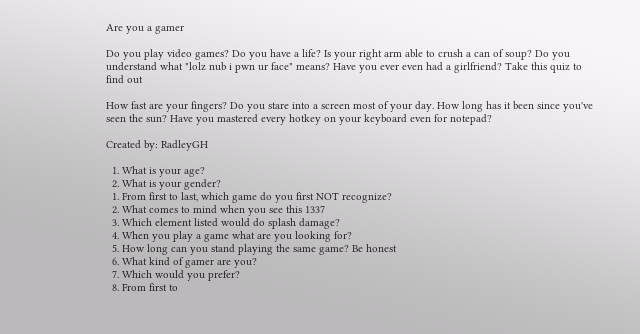Are you a gamer

Do you play video games? Do you have a life? Is your right arm able to crush a can of soup? Do you understand what "lolz nub i pwn ur face" means? Have you ever even had a girlfriend? Take this quiz to find out

How fast are your fingers? Do you stare into a screen most of your day. How long has it been since you've seen the sun? Have you mastered every hotkey on your keyboard even for notepad?

Created by: RadleyGH

  1. What is your age?
  2. What is your gender?
  1. From first to last, which game do you first NOT recognize?
  2. What comes to mind when you see this 1337
  3. Which element listed would do splash damage?
  4. When you play a game what are you looking for?
  5. How long can you stand playing the same game? Be honest
  6. What kind of gamer are you?
  7. Which would you prefer?
  8. From first to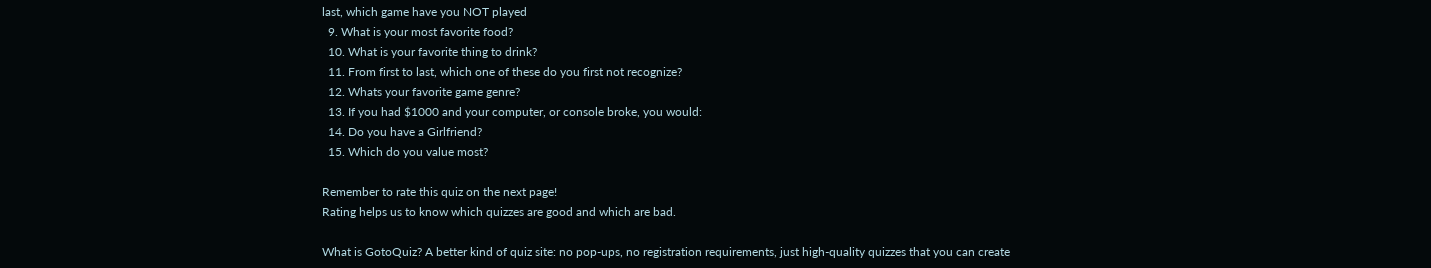last, which game have you NOT played
  9. What is your most favorite food?
  10. What is your favorite thing to drink?
  11. From first to last, which one of these do you first not recognize?
  12. Whats your favorite game genre?
  13. If you had $1000 and your computer, or console broke, you would:
  14. Do you have a Girlfriend?
  15. Which do you value most?

Remember to rate this quiz on the next page!
Rating helps us to know which quizzes are good and which are bad.

What is GotoQuiz? A better kind of quiz site: no pop-ups, no registration requirements, just high-quality quizzes that you can create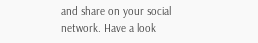and share on your social network. Have a look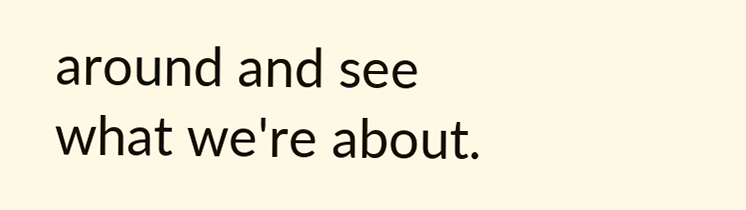around and see what we're about.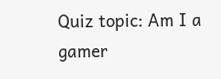Quiz topic: Am I a gamer